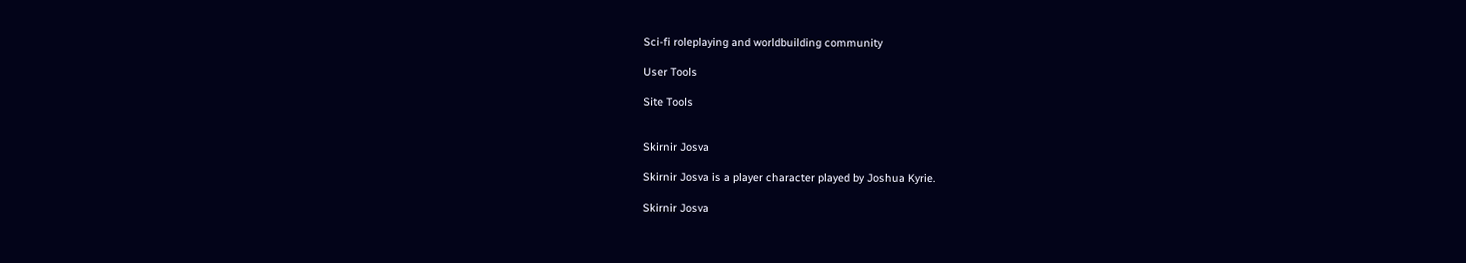Sci-fi roleplaying and worldbuilding community

User Tools

Site Tools


Skirnir Josva

Skirnir Josva is a player character played by Joshua Kyrie.

Skirnir Josva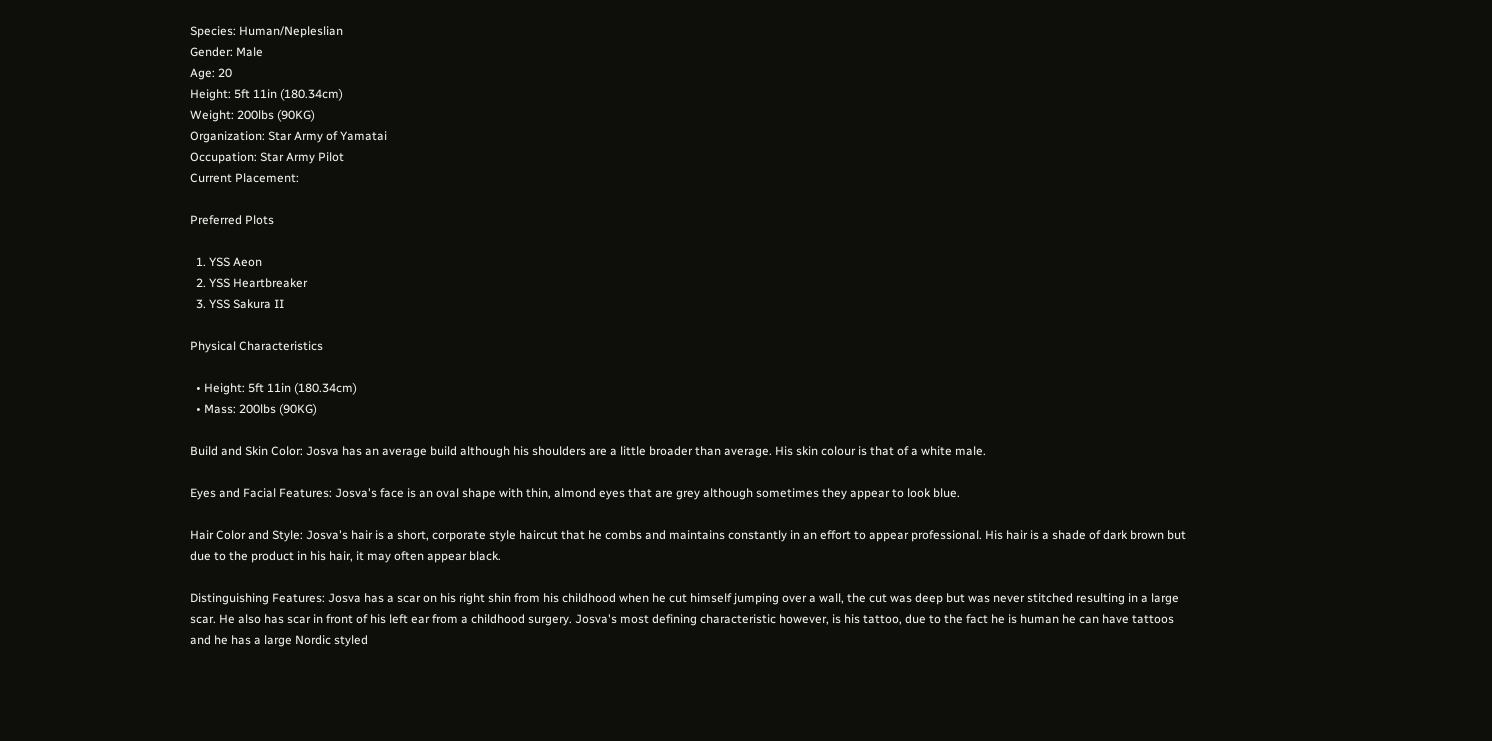Species: Human/Nepleslian
Gender: Male
Age: 20
Height: 5ft 11in (180.34cm)
Weight: 200lbs (90KG)
Organization: Star Army of Yamatai
Occupation: Star Army Pilot
Current Placement:

Preferred Plots

  1. YSS Aeon
  2. YSS Heartbreaker
  3. YSS Sakura II

Physical Characteristics

  • Height: 5ft 11in (180.34cm)
  • Mass: 200lbs (90KG)

Build and Skin Color: Josva has an average build although his shoulders are a little broader than average. His skin colour is that of a white male.

Eyes and Facial Features: Josva's face is an oval shape with thin, almond eyes that are grey although sometimes they appear to look blue.

Hair Color and Style: Josva's hair is a short, corporate style haircut that he combs and maintains constantly in an effort to appear professional. His hair is a shade of dark brown but due to the product in his hair, it may often appear black.

Distinguishing Features: Josva has a scar on his right shin from his childhood when he cut himself jumping over a wall, the cut was deep but was never stitched resulting in a large scar. He also has scar in front of his left ear from a childhood surgery. Josva's most defining characteristic however, is his tattoo, due to the fact he is human he can have tattoos and he has a large Nordic styled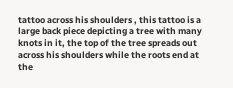tattoo across his shoulders , this tattoo is a large back piece depicting a tree with many knots in it, the top of the tree spreads out across his shoulders while the roots end at the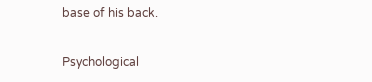base of his back.

Psychological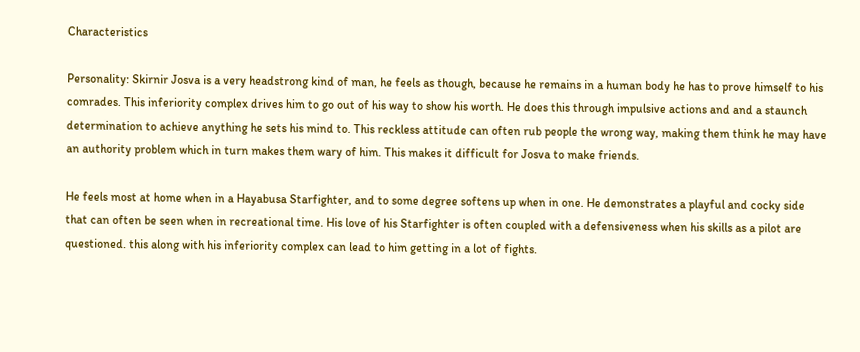Characteristics

Personality: Skirnir Josva is a very headstrong kind of man, he feels as though, because he remains in a human body he has to prove himself to his comrades. This inferiority complex drives him to go out of his way to show his worth. He does this through impulsive actions and and a staunch determination to achieve anything he sets his mind to. This reckless attitude can often rub people the wrong way, making them think he may have an authority problem which in turn makes them wary of him. This makes it difficult for Josva to make friends.

He feels most at home when in a Hayabusa Starfighter, and to some degree softens up when in one. He demonstrates a playful and cocky side that can often be seen when in recreational time. His love of his Starfighter is often coupled with a defensiveness when his skills as a pilot are questioned. this along with his inferiority complex can lead to him getting in a lot of fights.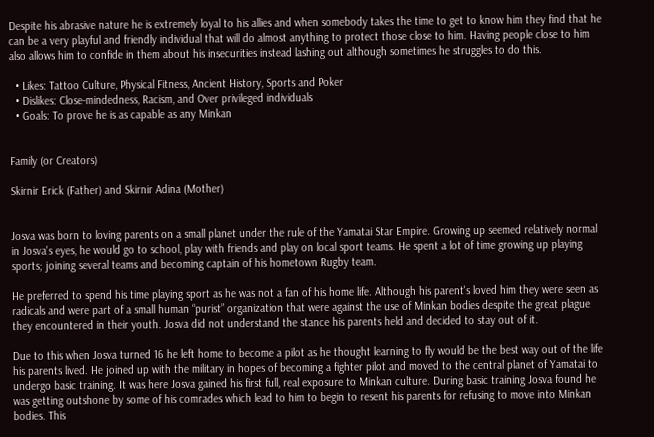Despite his abrasive nature he is extremely loyal to his allies and when somebody takes the time to get to know him they find that he can be a very playful and friendly individual that will do almost anything to protect those close to him. Having people close to him also allows him to confide in them about his insecurities instead lashing out although sometimes he struggles to do this.

  • Likes: Tattoo Culture, Physical Fitness, Ancient History, Sports and Poker
  • Dislikes: Close-mindedness, Racism, and Over privileged individuals
  • Goals: To prove he is as capable as any Minkan


Family (or Creators)

Skirnir Erick (Father) and Skirnir Adina (Mother)


Josva was born to loving parents on a small planet under the rule of the Yamatai Star Empire. Growing up seemed relatively normal in Josva's eyes, he would go to school, play with friends and play on local sport teams. He spent a lot of time growing up playing sports; joining several teams and becoming captain of his hometown Rugby team.

He preferred to spend his time playing sport as he was not a fan of his home life. Although his parent's loved him they were seen as radicals and were part of a small human “purist” organization that were against the use of Minkan bodies despite the great plague they encountered in their youth. Josva did not understand the stance his parents held and decided to stay out of it.

Due to this when Josva turned 16 he left home to become a pilot as he thought learning to fly would be the best way out of the life his parents lived. He joined up with the military in hopes of becoming a fighter pilot and moved to the central planet of Yamatai to undergo basic training. It was here Josva gained his first full, real exposure to Minkan culture. During basic training Josva found he was getting outshone by some of his comrades which lead to him to begin to resent his parents for refusing to move into Minkan bodies. This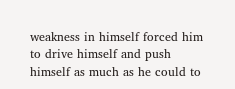weakness in himself forced him to drive himself and push himself as much as he could to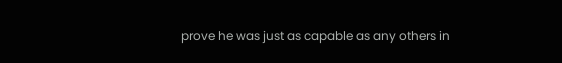prove he was just as capable as any others in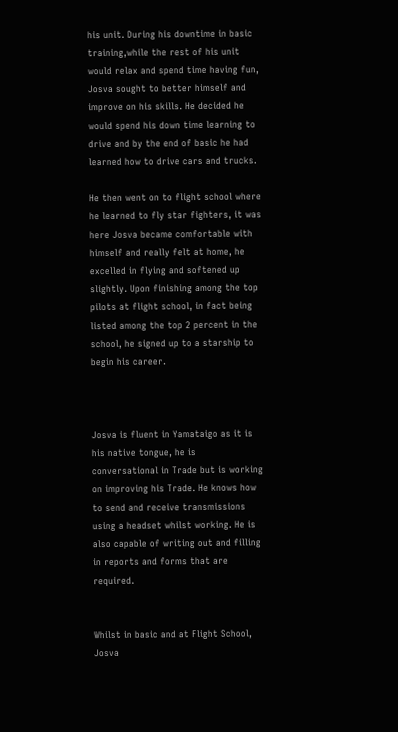his unit. During his downtime in basic training,while the rest of his unit would relax and spend time having fun, Josva sought to better himself and improve on his skills. He decided he would spend his down time learning to drive and by the end of basic he had learned how to drive cars and trucks.

He then went on to flight school where he learned to fly star fighters, it was here Josva became comfortable with himself and really felt at home, he excelled in flying and softened up slightly. Upon finishing among the top pilots at flight school, in fact being listed among the top 2 percent in the school, he signed up to a starship to begin his career.



Josva is fluent in Yamataigo as it is his native tongue, he is conversational in Trade but is working on improving his Trade. He knows how to send and receive transmissions using a headset whilst working. He is also capable of writing out and filling in reports and forms that are required.


Whilst in basic and at Flight School, Josva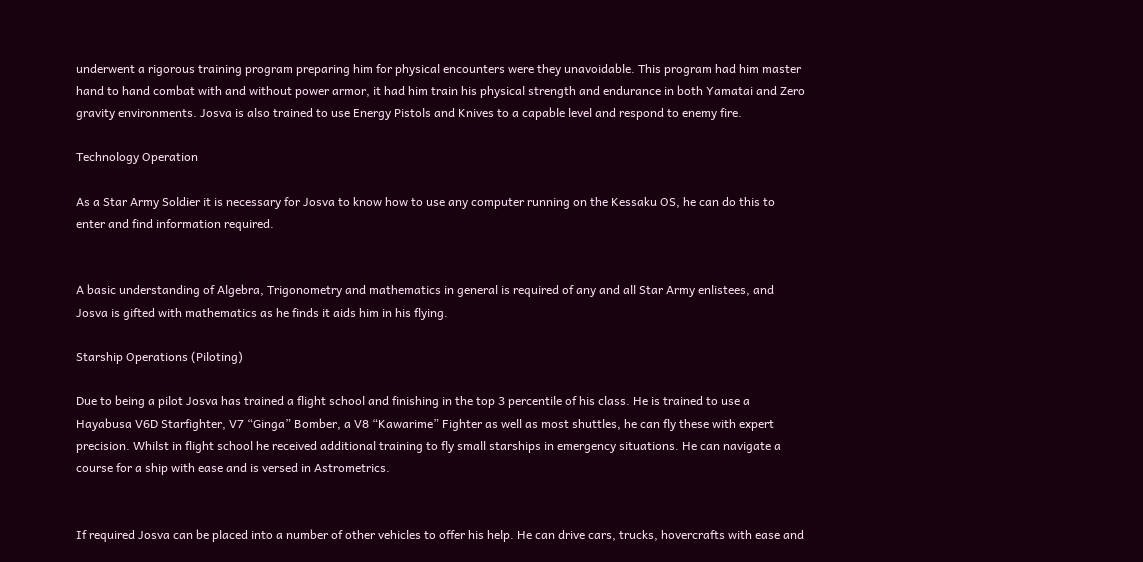underwent a rigorous training program preparing him for physical encounters were they unavoidable. This program had him master hand to hand combat with and without power armor, it had him train his physical strength and endurance in both Yamatai and Zero gravity environments. Josva is also trained to use Energy Pistols and Knives to a capable level and respond to enemy fire.

Technology Operation

As a Star Army Soldier it is necessary for Josva to know how to use any computer running on the Kessaku OS, he can do this to enter and find information required.


A basic understanding of Algebra, Trigonometry and mathematics in general is required of any and all Star Army enlistees, and Josva is gifted with mathematics as he finds it aids him in his flying.

Starship Operations (Piloting)

Due to being a pilot Josva has trained a flight school and finishing in the top 3 percentile of his class. He is trained to use a Hayabusa V6D Starfighter, V7 “Ginga” Bomber, a V8 “Kawarime” Fighter as well as most shuttles, he can fly these with expert precision. Whilst in flight school he received additional training to fly small starships in emergency situations. He can navigate a course for a ship with ease and is versed in Astrometrics.


If required Josva can be placed into a number of other vehicles to offer his help. He can drive cars, trucks, hovercrafts with ease and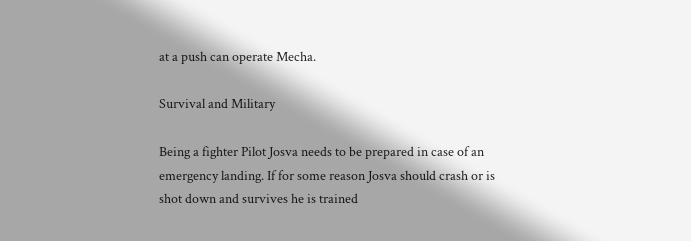at a push can operate Mecha.

Survival and Military

Being a fighter Pilot Josva needs to be prepared in case of an emergency landing. If for some reason Josva should crash or is shot down and survives he is trained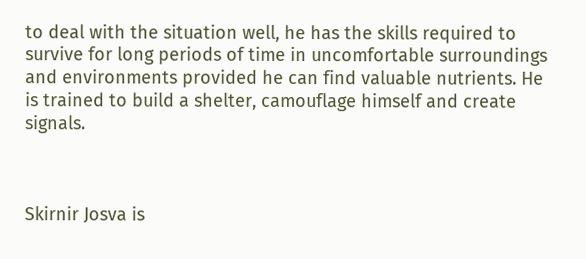to deal with the situation well, he has the skills required to survive for long periods of time in uncomfortable surroundings and environments provided he can find valuable nutrients. He is trained to build a shelter, camouflage himself and create signals.



Skirnir Josva is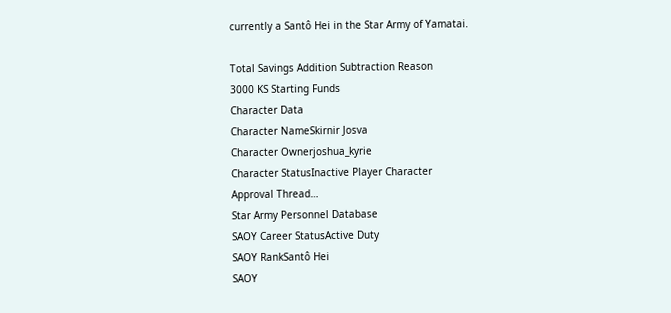currently a Santô Hei in the Star Army of Yamatai.

Total Savings Addition Subtraction Reason
3000 KS Starting Funds
Character Data
Character NameSkirnir Josva
Character Ownerjoshua_kyrie
Character StatusInactive Player Character
Approval Thread…
Star Army Personnel Database
SAOY Career StatusActive Duty
SAOY RankSantô Hei
SAOY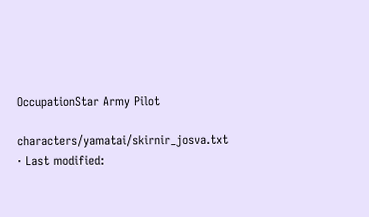OccupationStar Army Pilot

characters/yamatai/skirnir_josva.txt · Last modified: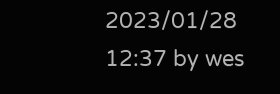2023/01/28 12:37 by wes